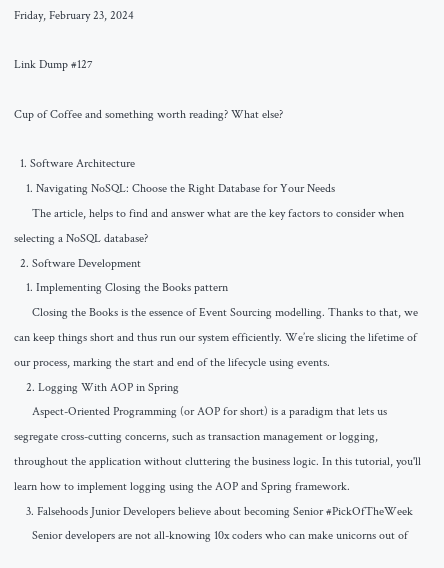Friday, February 23, 2024

Link Dump #127

Cup of Coffee and something worth reading? What else?

  1. Software Architecture
    1. Navigating NoSQL: Choose the Right Database for Your Needs
      The article, helps to find and answer what are the key factors to consider when selecting a NoSQL database?
  2. Software Development
    1. Implementing Closing the Books pattern
      Closing the Books is the essence of Event Sourcing modelling. Thanks to that, we can keep things short and thus run our system efficiently. We’re slicing the lifetime of our process, marking the start and end of the lifecycle using events.
    2. Logging With AOP in Spring
      Aspect-Oriented Programming (or AOP for short) is a paradigm that lets us segregate cross-cutting concerns, such as transaction management or logging, throughout the application without cluttering the business logic. In this tutorial, you'll learn how to implement logging using the AOP and Spring framework.
    3. Falsehoods Junior Developers believe about becoming Senior #PickOfTheWeek
      Senior developers are not all-knowing 10x coders who can make unicorns out of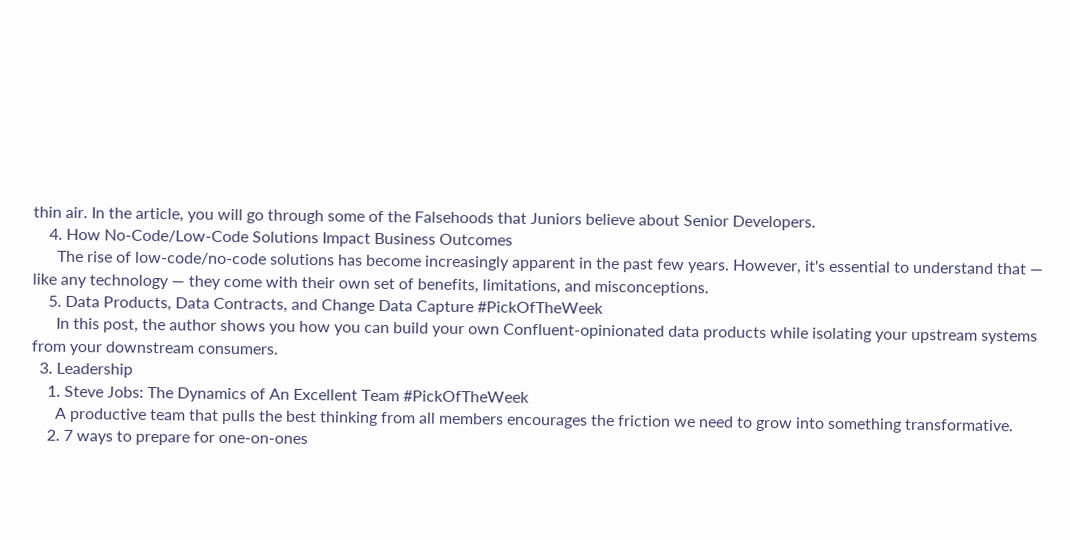thin air. In the article, you will go through some of the Falsehoods that Juniors believe about Senior Developers.
    4. How No-Code/Low-Code Solutions Impact Business Outcomes
      The rise of low-code/no-code solutions has become increasingly apparent in the past few years. However, it's essential to understand that — like any technology — they come with their own set of benefits, limitations, and misconceptions.
    5. Data Products, Data Contracts, and Change Data Capture #PickOfTheWeek
      In this post, the author shows you how you can build your own Confluent-opinionated data products while isolating your upstream systems from your downstream consumers.
  3. Leadership
    1. Steve Jobs: The Dynamics of An Excellent Team #PickOfTheWeek
      A productive team that pulls the best thinking from all members encourages the friction we need to grow into something transformative.
    2. 7 ways to prepare for one-on-ones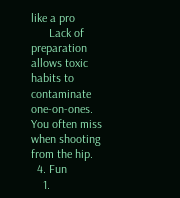like a pro
      Lack of preparation allows toxic habits to contaminate one-on-ones. You often miss when shooting from the hip.
  4. Fun
    1.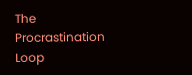The Procrastination Loop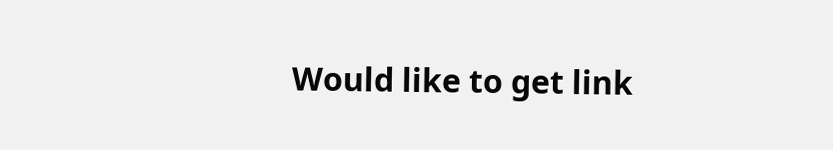Would like to get link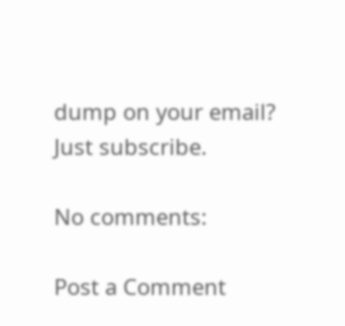dump on your email? Just subscribe.

No comments:

Post a Comment